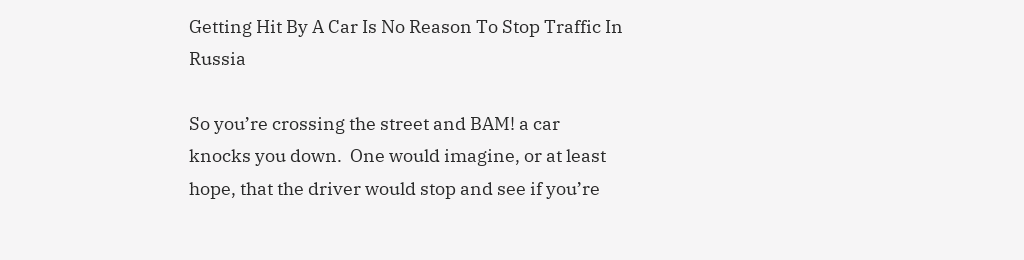Getting Hit By A Car Is No Reason To Stop Traffic In Russia

So you’re crossing the street and BAM! a car knocks you down.  One would imagine, or at least hope, that the driver would stop and see if you’re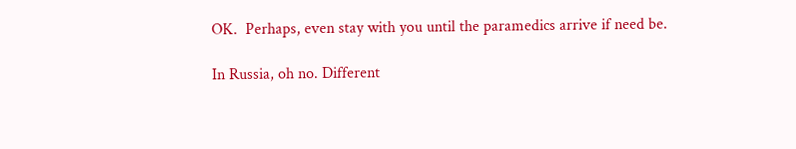OK.  Perhaps, even stay with you until the paramedics arrive if need be.

In Russia, oh no. Different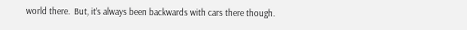world there.  But, it’s always been backwards with cars there though.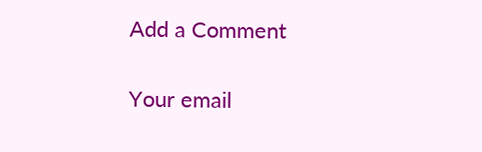Add a Comment

Your email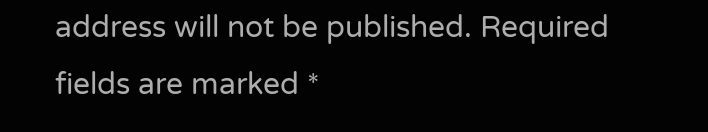address will not be published. Required fields are marked *